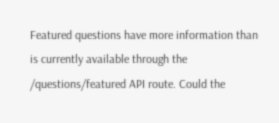Featured questions have more information than is currently available through the /questions/featured API route. Could the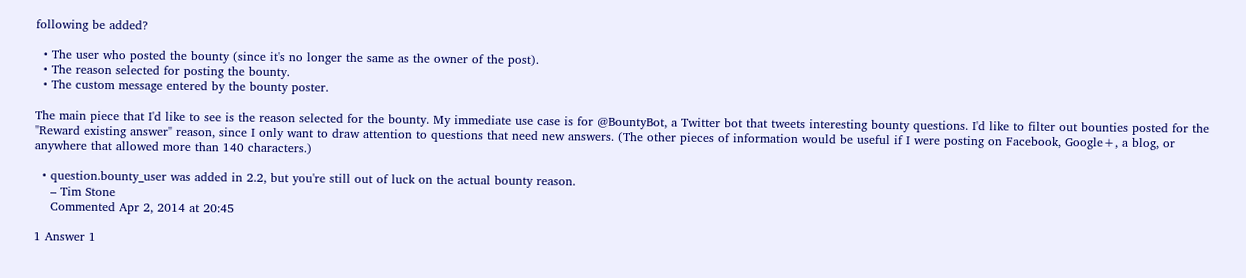following be added?

  • The user who posted the bounty (since it's no longer the same as the owner of the post).
  • The reason selected for posting the bounty.
  • The custom message entered by the bounty poster.

The main piece that I'd like to see is the reason selected for the bounty. My immediate use case is for @BountyBot, a Twitter bot that tweets interesting bounty questions. I'd like to filter out bounties posted for the "Reward existing answer" reason, since I only want to draw attention to questions that need new answers. (The other pieces of information would be useful if I were posting on Facebook, Google+, a blog, or anywhere that allowed more than 140 characters.)

  • question.bounty_user was added in 2.2, but you're still out of luck on the actual bounty reason.
    – Tim Stone
    Commented Apr 2, 2014 at 20:45

1 Answer 1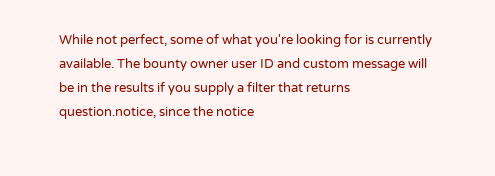While not perfect, some of what you're looking for is currently available. The bounty owner user ID and custom message will be in the results if you supply a filter that returns question.notice, since the notice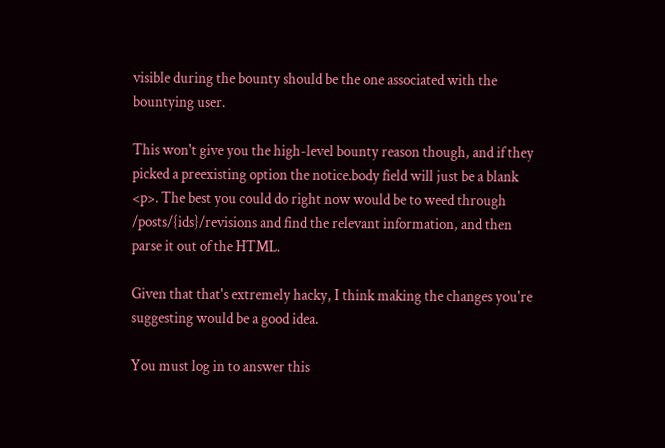visible during the bounty should be the one associated with the bountying user.

This won't give you the high-level bounty reason though, and if they picked a preexisting option the notice.body field will just be a blank <p>. The best you could do right now would be to weed through /posts/{ids}/revisions and find the relevant information, and then parse it out of the HTML.

Given that that's extremely hacky, I think making the changes you're suggesting would be a good idea.

You must log in to answer this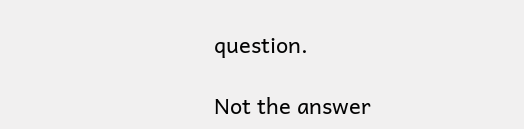question.

Not the answer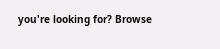you're looking for? Browse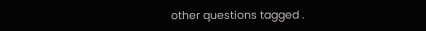other questions tagged .